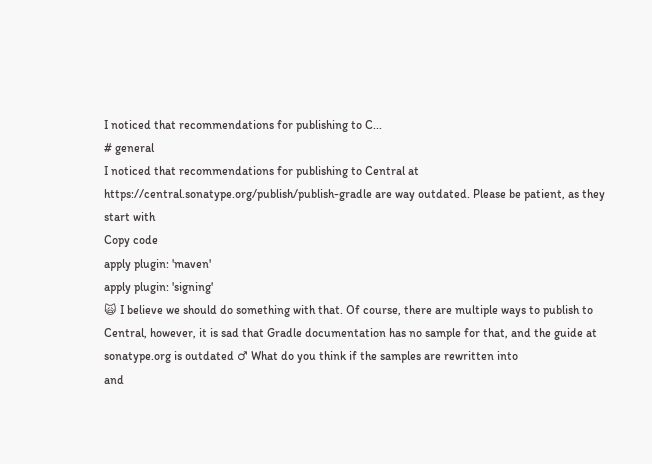I noticed that recommendations for publishing to C...
# general
I noticed that recommendations for publishing to Central at https://central.sonatype.org/publish/publish-gradle are way outdated. Please be patient, as they start with
Copy code
apply plugin: 'maven'
apply plugin: 'signing'
🙀 I believe we should do something with that. Of course, there are multiple ways to publish to Central, however, it is sad that Gradle documentation has no sample for that, and the guide at sonatype.org is outdated ♂ What do you think if the samples are rewritten into
and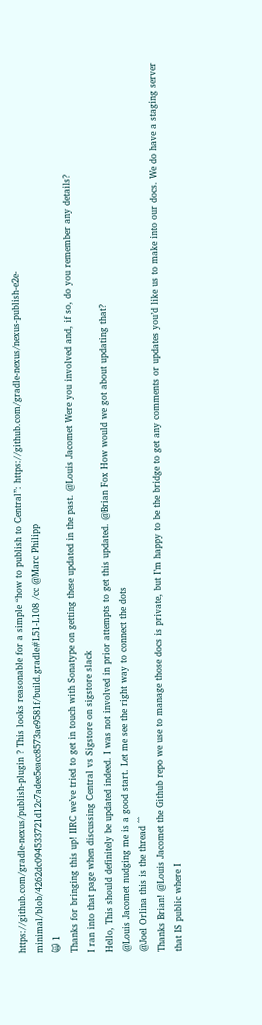https://github.com/gradle-nexus/publish-plugin ? This looks reasonable for a simple “how to publish to Central”: https://github.com/gradle-nexus/nexus-publish-e2e-minimal/blob/4262dc094533721d12c7adee5eacc8573ae9581f/build.gradle#L51-L108 /cc @Marc Philipp
🙀 1
Thanks for bringing this up! IIRC we’ve tried to get in touch with Sonatype on getting these updated in the past. @Louis Jacomet Were you involved and, if so, do you remember any details?
I ran into that page when discussing Central vs Sigstore on sigstore slack
Hello, This should definitely be updated indeed. I was not involved in prior attempts to get this updated. @Brian Fox How would we got about updating that?
@Louis Jacomet nudging me is a good start. Let me see the right way to connect the dots
@Joel Orlina this is the thread ^^
Thanks Brian! @Louis Jacomet the Github repo we use to manage those docs is private, but I’m happy to be the bridge to get any comments or updates you’d like us to make into our docs. We do have a staging server that IS public where I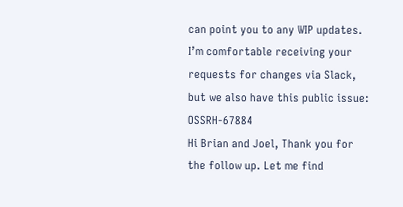can point you to any WIP updates.
I’m comfortable receiving your requests for changes via Slack, but we also have this public issue: OSSRH-67884
Hi Brian and Joel, Thank you for the follow up. Let me find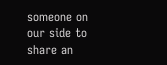someone on our side to share an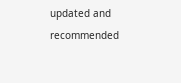updated and recommended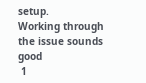setup.
Working through the issue sounds good
 1